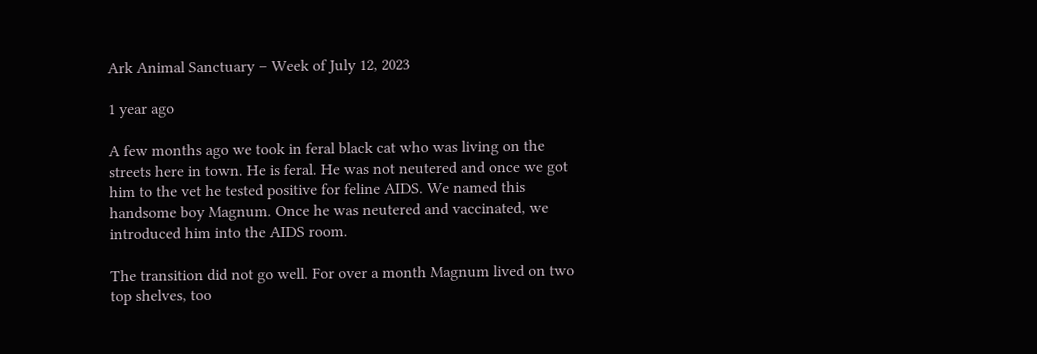Ark Animal Sanctuary – Week of July 12, 2023

1 year ago

A few months ago we took in feral black cat who was living on the streets here in town. He is feral. He was not neutered and once we got him to the vet he tested positive for feline AIDS. We named this handsome boy Magnum. Once he was neutered and vaccinated, we introduced him into the AIDS room.

The transition did not go well. For over a month Magnum lived on two top shelves, too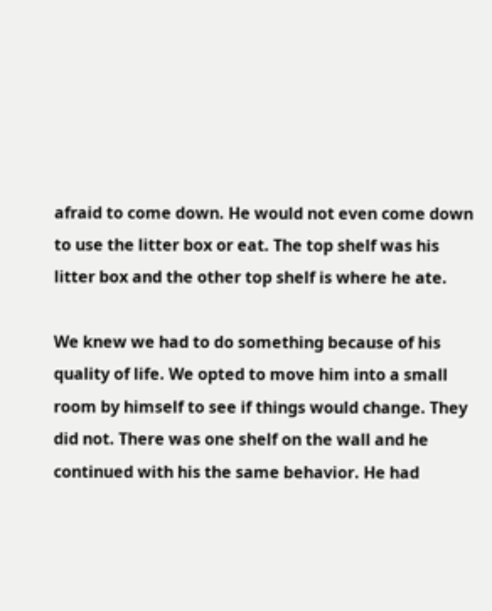afraid to come down. He would not even come down to use the litter box or eat. The top shelf was his litter box and the other top shelf is where he ate.

We knew we had to do something because of his quality of life. We opted to move him into a small room by himself to see if things would change. They did not. There was one shelf on the wall and he continued with his the same behavior. He had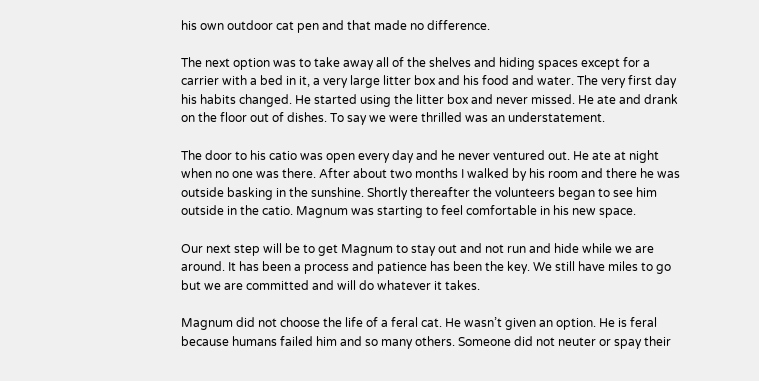his own outdoor cat pen and that made no difference.

The next option was to take away all of the shelves and hiding spaces except for a carrier with a bed in it, a very large litter box and his food and water. The very first day his habits changed. He started using the litter box and never missed. He ate and drank on the floor out of dishes. To say we were thrilled was an understatement.

The door to his catio was open every day and he never ventured out. He ate at night when no one was there. After about two months I walked by his room and there he was outside basking in the sunshine. Shortly thereafter the volunteers began to see him outside in the catio. Magnum was starting to feel comfortable in his new space.

Our next step will be to get Magnum to stay out and not run and hide while we are around. It has been a process and patience has been the key. We still have miles to go but we are committed and will do whatever it takes.

Magnum did not choose the life of a feral cat. He wasn’t given an option. He is feral because humans failed him and so many others. Someone did not neuter or spay their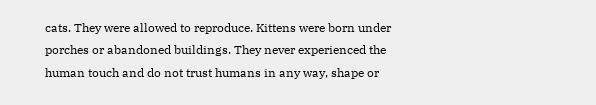cats. They were allowed to reproduce. Kittens were born under porches or abandoned buildings. They never experienced the human touch and do not trust humans in any way, shape or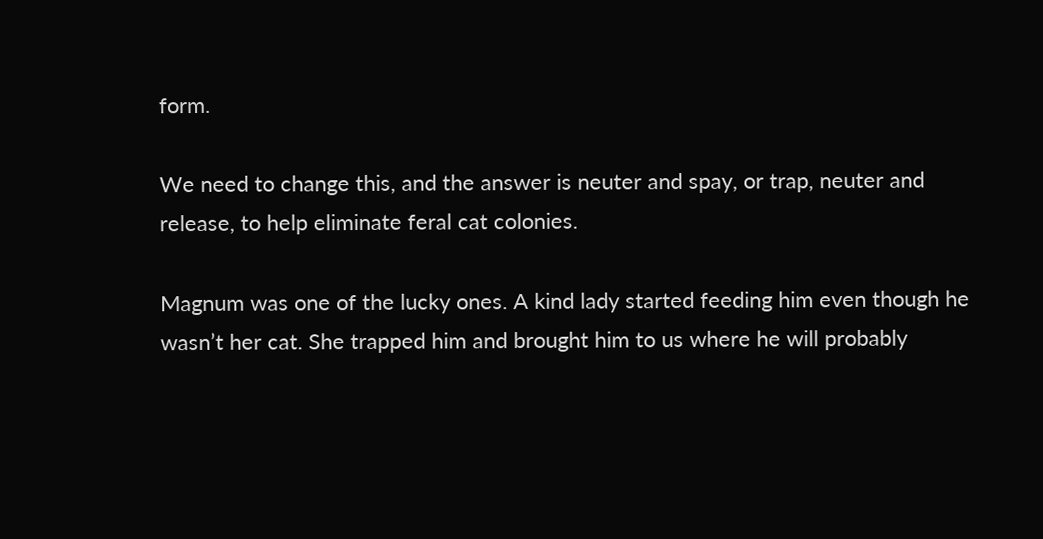form.

We need to change this, and the answer is neuter and spay, or trap, neuter and release, to help eliminate feral cat colonies.

Magnum was one of the lucky ones. A kind lady started feeding him even though he wasn’t her cat. She trapped him and brought him to us where he will probably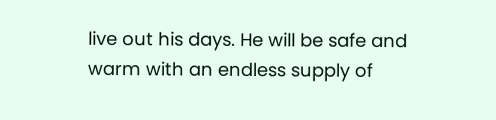live out his days. He will be safe and warm with an endless supply of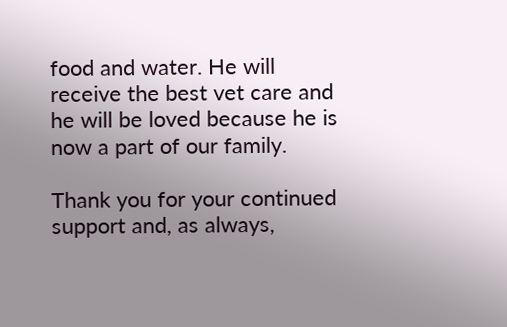food and water. He will receive the best vet care and he will be loved because he is now a part of our family.

Thank you for your continued support and, as always,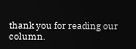thank you for reading our column.